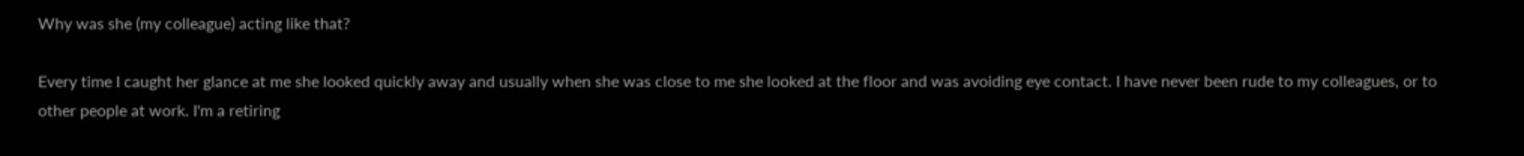Why was she (my colleague) acting like that?

Every time I caught her glance at me she looked quickly away and usually when she was close to me she looked at the floor and was avoiding eye contact. I have never been rude to my colleagues, or to other people at work. I'm a retiring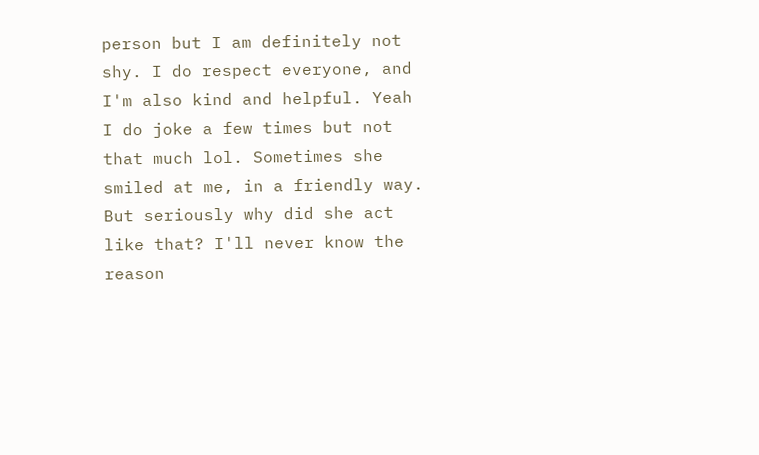person but I am definitely not shy. I do respect everyone, and I'm also kind and helpful. Yeah I do joke a few times but not that much lol. Sometimes she smiled at me, in a friendly way. But seriously why did she act like that? I'll never know the reason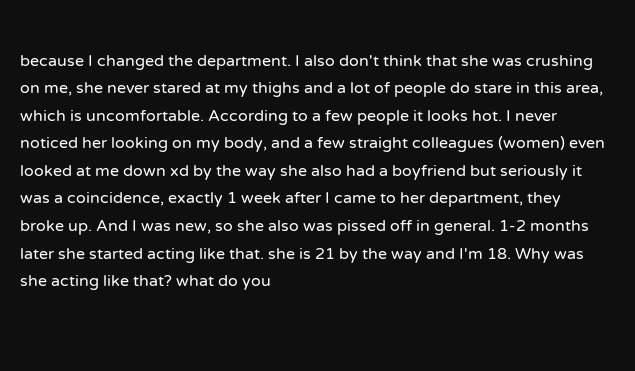because I changed the department. I also don't think that she was crushing on me, she never stared at my thighs and a lot of people do stare in this area, which is uncomfortable. According to a few people it looks hot. I never noticed her looking on my body, and a few straight colleagues (women) even looked at me down xd by the way she also had a boyfriend but seriously it was a coincidence, exactly 1 week after I came to her department, they broke up. And I was new, so she also was pissed off in general. 1-2 months later she started acting like that. she is 21 by the way and I'm 18. Why was she acting like that? what do you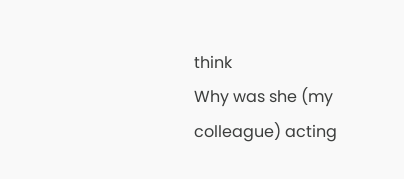think
Why was she (my colleague) acting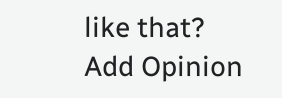like that?
Add Opinion